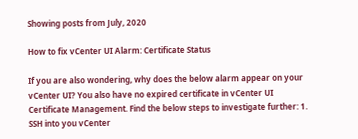Showing posts from July, 2020

How to fix vCenter UI Alarm: Certificate Status

If you are also wondering, why does the below alarm appear on your vCenter UI? You also have no expired certificate in vCenter UI Certificate Management. Find the below steps to investigate further: 1.     SSH into you vCenter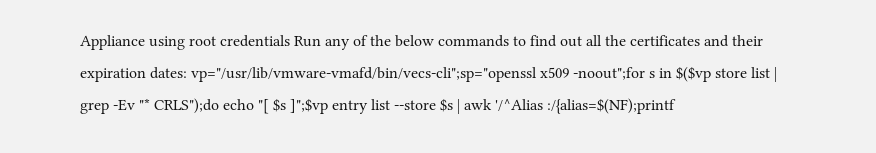Appliance using root credentials Run any of the below commands to find out all the certificates and their expiration dates: vp="/usr/lib/vmware-vmafd/bin/vecs-cli";sp="openssl x509 -noout";for s in $($vp store list | grep -Ev "* CRLS");do echo "[ $s ]";$vp entry list --store $s | awk '/^Alias :/{alias=$(NF);printf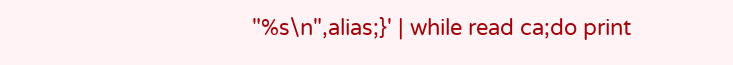"%s\n",alias;}' | while read ca;do print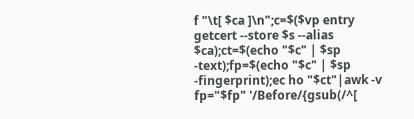f "\t[ $ca ]\n";c=$($vp entry getcert --store $s --alias $ca);ct=$(echo "$c" | $sp -text);fp=$(echo "$c" | $sp -fingerprint);ec ho "$ct"|awk -v fp="$fp" '/Before/{gsub(/^[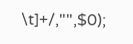\t]+/,"",$0);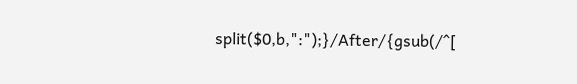split($0,b,":");}/After/{gsub(/^[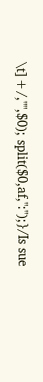\t]+/,"",$0); split($0,af,":");}/Is sue